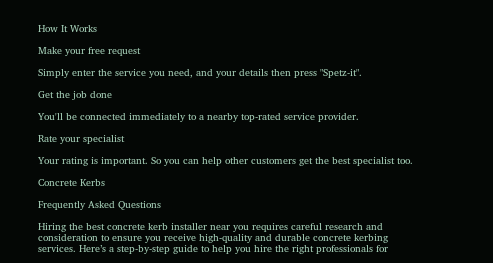How It Works

Make your free request

Simply enter the service you need, and your details then press "Spetz-it".

Get the job done

You'll be connected immediately to a nearby top-rated service provider.

Rate your specialist

Your rating is important. So you can help other customers get the best specialist too.

Concrete Kerbs

Frequently Asked Questions

Hiring the best concrete kerb installer near you requires careful research and consideration to ensure you receive high-quality and durable concrete kerbing services. Here’s a step-by-step guide to help you hire the right professionals for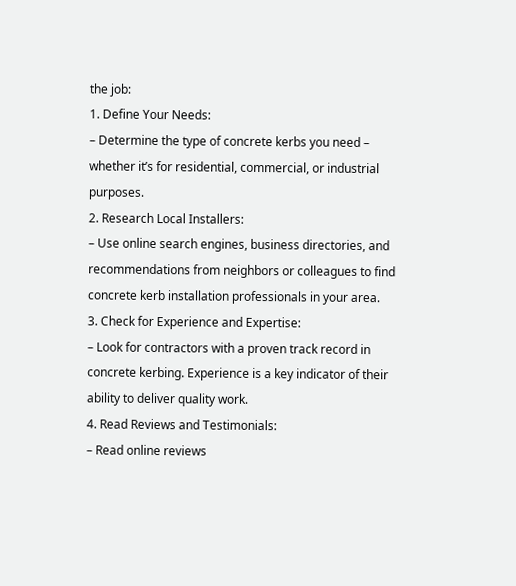the job:
1. Define Your Needs:
– Determine the type of concrete kerbs you need – whether it’s for residential, commercial, or industrial purposes.
2. Research Local Installers:
– Use online search engines, business directories, and recommendations from neighbors or colleagues to find concrete kerb installation professionals in your area.
3. Check for Experience and Expertise:
– Look for contractors with a proven track record in concrete kerbing. Experience is a key indicator of their ability to deliver quality work.
4. Read Reviews and Testimonials:
– Read online reviews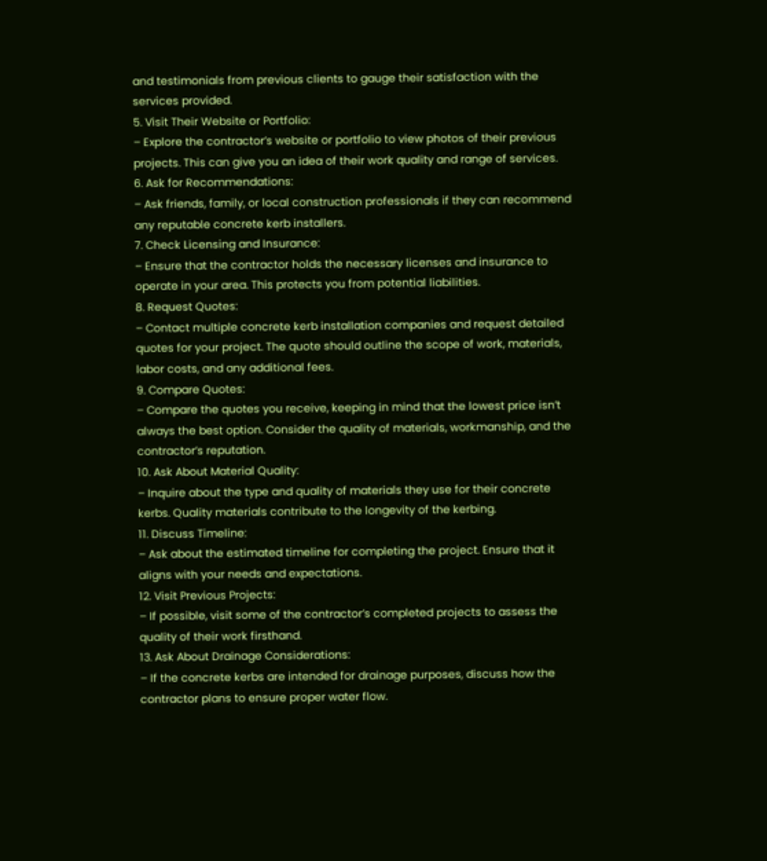and testimonials from previous clients to gauge their satisfaction with the services provided.
5. Visit Their Website or Portfolio:
– Explore the contractor’s website or portfolio to view photos of their previous projects. This can give you an idea of their work quality and range of services.
6. Ask for Recommendations:
– Ask friends, family, or local construction professionals if they can recommend any reputable concrete kerb installers.
7. Check Licensing and Insurance:
– Ensure that the contractor holds the necessary licenses and insurance to operate in your area. This protects you from potential liabilities.
8. Request Quotes:
– Contact multiple concrete kerb installation companies and request detailed quotes for your project. The quote should outline the scope of work, materials, labor costs, and any additional fees.
9. Compare Quotes:
– Compare the quotes you receive, keeping in mind that the lowest price isn’t always the best option. Consider the quality of materials, workmanship, and the contractor’s reputation.
10. Ask About Material Quality:
– Inquire about the type and quality of materials they use for their concrete kerbs. Quality materials contribute to the longevity of the kerbing.
11. Discuss Timeline:
– Ask about the estimated timeline for completing the project. Ensure that it aligns with your needs and expectations.
12. Visit Previous Projects:
– If possible, visit some of the contractor’s completed projects to assess the quality of their work firsthand.
13. Ask About Drainage Considerations:
– If the concrete kerbs are intended for drainage purposes, discuss how the contractor plans to ensure proper water flow.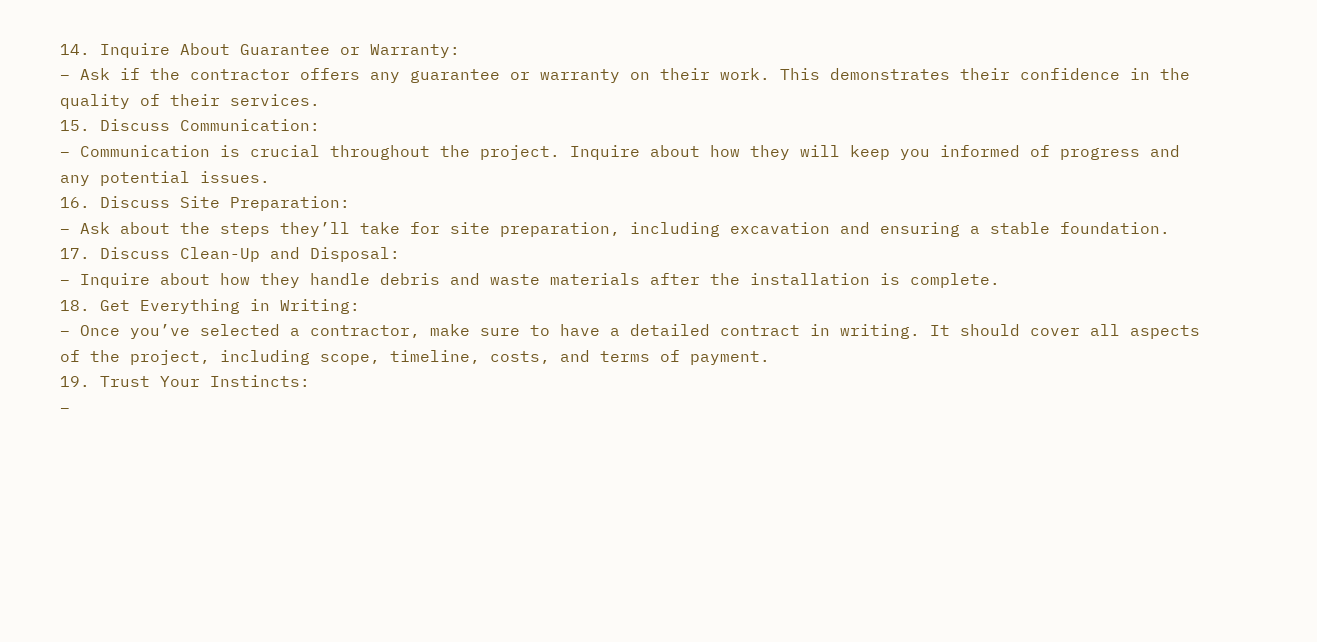14. Inquire About Guarantee or Warranty:
– Ask if the contractor offers any guarantee or warranty on their work. This demonstrates their confidence in the quality of their services.
15. Discuss Communication:
– Communication is crucial throughout the project. Inquire about how they will keep you informed of progress and any potential issues.
16. Discuss Site Preparation:
– Ask about the steps they’ll take for site preparation, including excavation and ensuring a stable foundation.
17. Discuss Clean-Up and Disposal:
– Inquire about how they handle debris and waste materials after the installation is complete.
18. Get Everything in Writing:
– Once you’ve selected a contractor, make sure to have a detailed contract in writing. It should cover all aspects of the project, including scope, timeline, costs, and terms of payment.
19. Trust Your Instincts:
–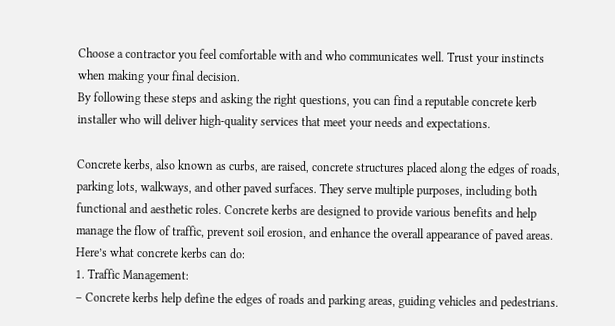Choose a contractor you feel comfortable with and who communicates well. Trust your instincts when making your final decision.
By following these steps and asking the right questions, you can find a reputable concrete kerb installer who will deliver high-quality services that meet your needs and expectations.

Concrete kerbs, also known as curbs, are raised, concrete structures placed along the edges of roads, parking lots, walkways, and other paved surfaces. They serve multiple purposes, including both functional and aesthetic roles. Concrete kerbs are designed to provide various benefits and help manage the flow of traffic, prevent soil erosion, and enhance the overall appearance of paved areas. Here’s what concrete kerbs can do:
1. Traffic Management:
– Concrete kerbs help define the edges of roads and parking areas, guiding vehicles and pedestrians.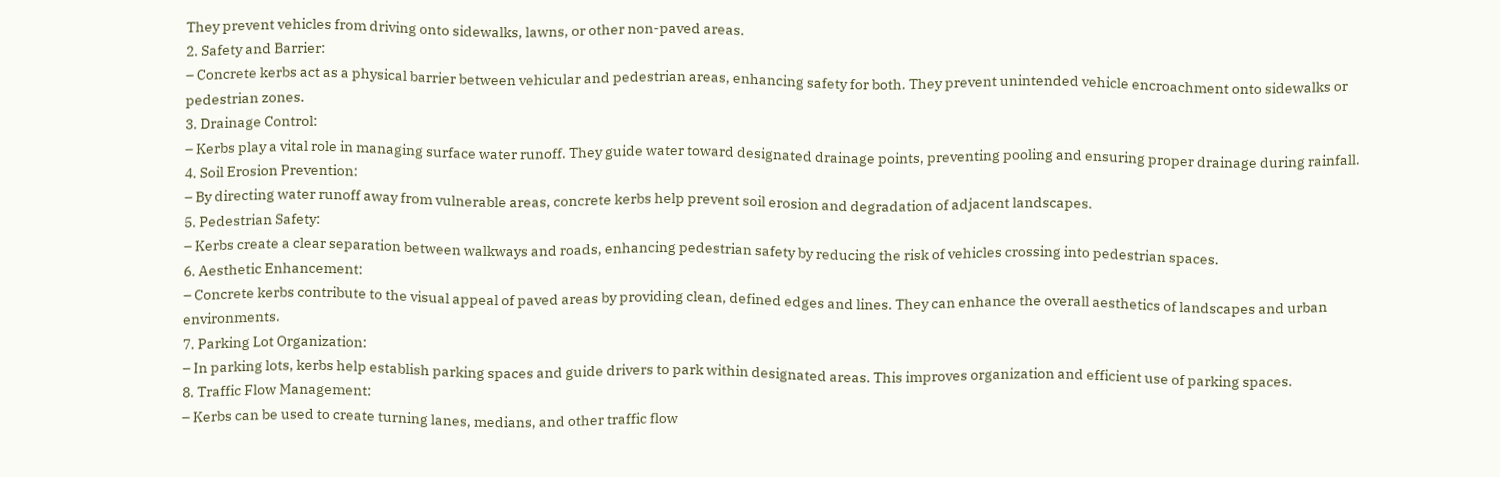They prevent vehicles from driving onto sidewalks, lawns, or other non-paved areas.
2. Safety and Barrier:
– Concrete kerbs act as a physical barrier between vehicular and pedestrian areas, enhancing safety for both. They prevent unintended vehicle encroachment onto sidewalks or pedestrian zones.
3. Drainage Control:
– Kerbs play a vital role in managing surface water runoff. They guide water toward designated drainage points, preventing pooling and ensuring proper drainage during rainfall.
4. Soil Erosion Prevention:
– By directing water runoff away from vulnerable areas, concrete kerbs help prevent soil erosion and degradation of adjacent landscapes.
5. Pedestrian Safety:
– Kerbs create a clear separation between walkways and roads, enhancing pedestrian safety by reducing the risk of vehicles crossing into pedestrian spaces.
6. Aesthetic Enhancement:
– Concrete kerbs contribute to the visual appeal of paved areas by providing clean, defined edges and lines. They can enhance the overall aesthetics of landscapes and urban environments.
7. Parking Lot Organization:
– In parking lots, kerbs help establish parking spaces and guide drivers to park within designated areas. This improves organization and efficient use of parking spaces.
8. Traffic Flow Management:
– Kerbs can be used to create turning lanes, medians, and other traffic flow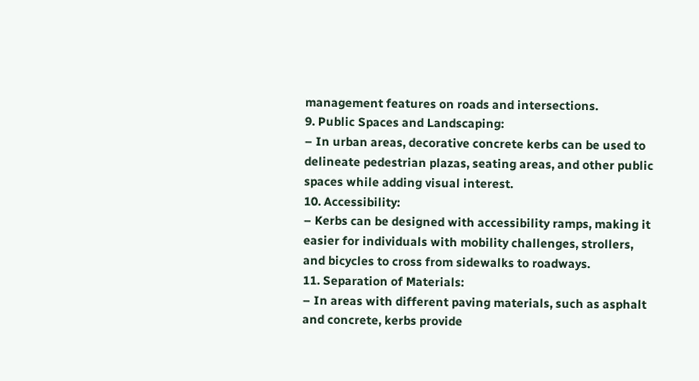management features on roads and intersections.
9. Public Spaces and Landscaping:
– In urban areas, decorative concrete kerbs can be used to delineate pedestrian plazas, seating areas, and other public spaces while adding visual interest.
10. Accessibility:
– Kerbs can be designed with accessibility ramps, making it easier for individuals with mobility challenges, strollers, and bicycles to cross from sidewalks to roadways.
11. Separation of Materials:
– In areas with different paving materials, such as asphalt and concrete, kerbs provide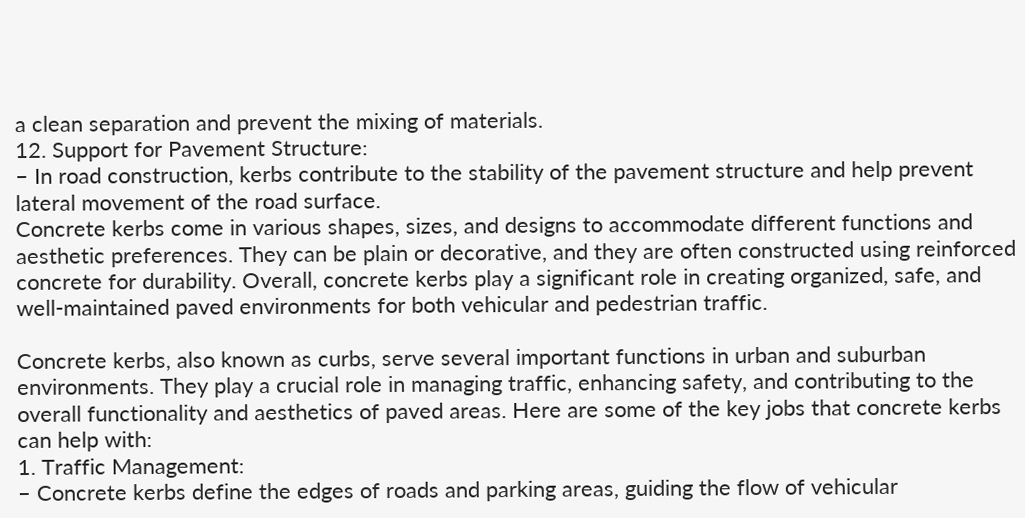a clean separation and prevent the mixing of materials.
12. Support for Pavement Structure:
– In road construction, kerbs contribute to the stability of the pavement structure and help prevent lateral movement of the road surface.
Concrete kerbs come in various shapes, sizes, and designs to accommodate different functions and aesthetic preferences. They can be plain or decorative, and they are often constructed using reinforced concrete for durability. Overall, concrete kerbs play a significant role in creating organized, safe, and well-maintained paved environments for both vehicular and pedestrian traffic.

Concrete kerbs, also known as curbs, serve several important functions in urban and suburban environments. They play a crucial role in managing traffic, enhancing safety, and contributing to the overall functionality and aesthetics of paved areas. Here are some of the key jobs that concrete kerbs can help with:
1. Traffic Management:
– Concrete kerbs define the edges of roads and parking areas, guiding the flow of vehicular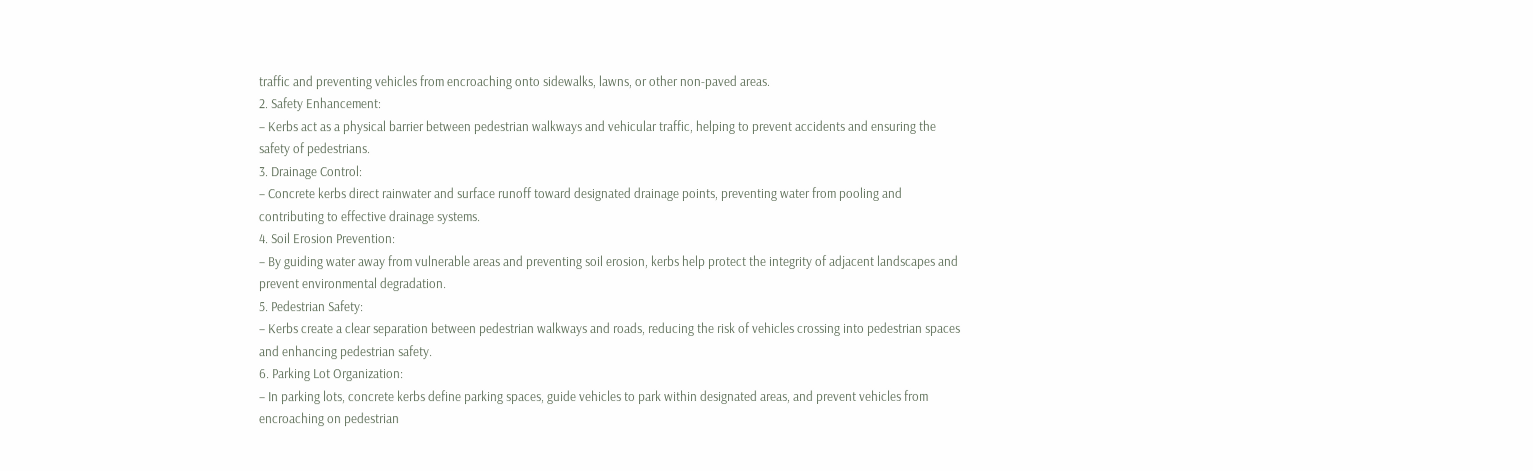traffic and preventing vehicles from encroaching onto sidewalks, lawns, or other non-paved areas.
2. Safety Enhancement:
– Kerbs act as a physical barrier between pedestrian walkways and vehicular traffic, helping to prevent accidents and ensuring the safety of pedestrians.
3. Drainage Control:
– Concrete kerbs direct rainwater and surface runoff toward designated drainage points, preventing water from pooling and contributing to effective drainage systems.
4. Soil Erosion Prevention:
– By guiding water away from vulnerable areas and preventing soil erosion, kerbs help protect the integrity of adjacent landscapes and prevent environmental degradation.
5. Pedestrian Safety:
– Kerbs create a clear separation between pedestrian walkways and roads, reducing the risk of vehicles crossing into pedestrian spaces and enhancing pedestrian safety.
6. Parking Lot Organization:
– In parking lots, concrete kerbs define parking spaces, guide vehicles to park within designated areas, and prevent vehicles from encroaching on pedestrian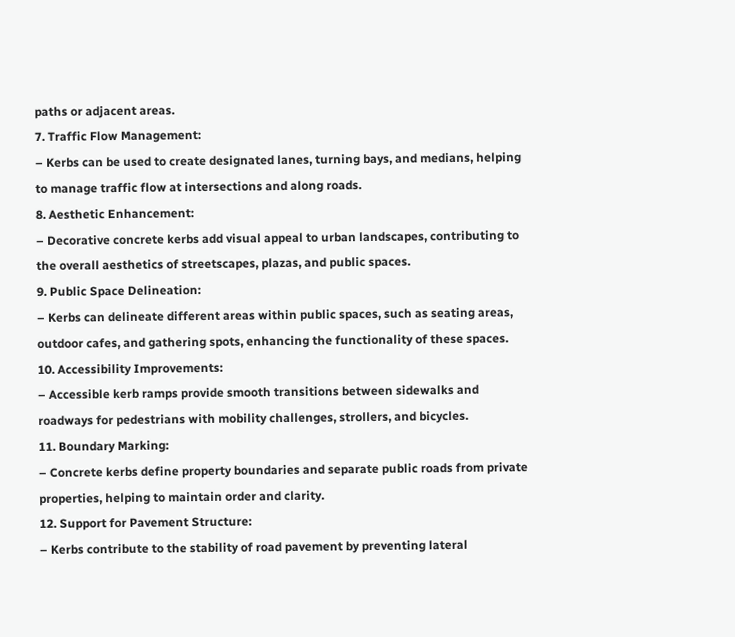paths or adjacent areas.
7. Traffic Flow Management:
– Kerbs can be used to create designated lanes, turning bays, and medians, helping to manage traffic flow at intersections and along roads.
8. Aesthetic Enhancement:
– Decorative concrete kerbs add visual appeal to urban landscapes, contributing to the overall aesthetics of streetscapes, plazas, and public spaces.
9. Public Space Delineation:
– Kerbs can delineate different areas within public spaces, such as seating areas, outdoor cafes, and gathering spots, enhancing the functionality of these spaces.
10. Accessibility Improvements:
– Accessible kerb ramps provide smooth transitions between sidewalks and roadways for pedestrians with mobility challenges, strollers, and bicycles.
11. Boundary Marking:
– Concrete kerbs define property boundaries and separate public roads from private properties, helping to maintain order and clarity.
12. Support for Pavement Structure:
– Kerbs contribute to the stability of road pavement by preventing lateral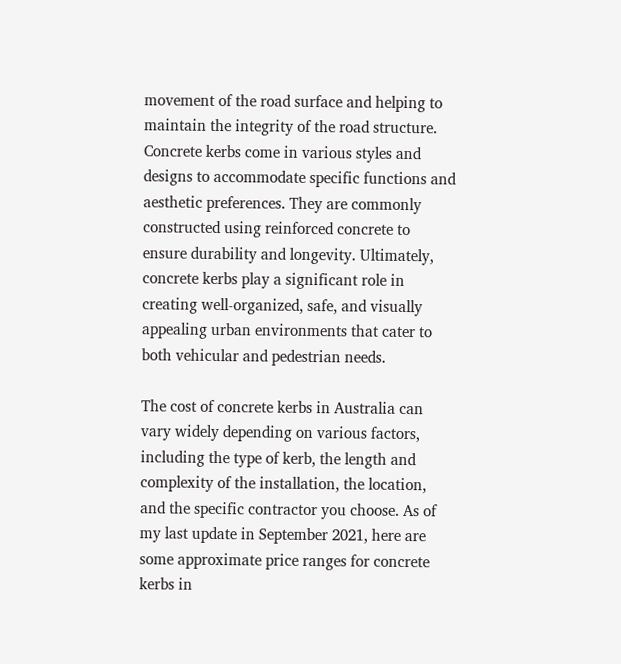movement of the road surface and helping to maintain the integrity of the road structure.
Concrete kerbs come in various styles and designs to accommodate specific functions and aesthetic preferences. They are commonly constructed using reinforced concrete to ensure durability and longevity. Ultimately, concrete kerbs play a significant role in creating well-organized, safe, and visually appealing urban environments that cater to both vehicular and pedestrian needs.

The cost of concrete kerbs in Australia can vary widely depending on various factors, including the type of kerb, the length and complexity of the installation, the location, and the specific contractor you choose. As of my last update in September 2021, here are some approximate price ranges for concrete kerbs in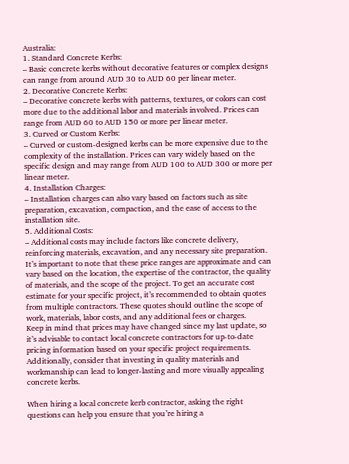Australia:
1. Standard Concrete Kerbs:
– Basic concrete kerbs without decorative features or complex designs can range from around AUD 30 to AUD 60 per linear meter.
2. Decorative Concrete Kerbs:
– Decorative concrete kerbs with patterns, textures, or colors can cost more due to the additional labor and materials involved. Prices can range from AUD 60 to AUD 150 or more per linear meter.
3. Curved or Custom Kerbs:
– Curved or custom-designed kerbs can be more expensive due to the complexity of the installation. Prices can vary widely based on the specific design and may range from AUD 100 to AUD 300 or more per linear meter.
4. Installation Charges:
– Installation charges can also vary based on factors such as site preparation, excavation, compaction, and the ease of access to the installation site.
5. Additional Costs:
– Additional costs may include factors like concrete delivery, reinforcing materials, excavation, and any necessary site preparation.
It’s important to note that these price ranges are approximate and can vary based on the location, the expertise of the contractor, the quality of materials, and the scope of the project. To get an accurate cost estimate for your specific project, it’s recommended to obtain quotes from multiple contractors. These quotes should outline the scope of work, materials, labor costs, and any additional fees or charges.
Keep in mind that prices may have changed since my last update, so it’s advisable to contact local concrete contractors for up-to-date pricing information based on your specific project requirements. Additionally, consider that investing in quality materials and workmanship can lead to longer-lasting and more visually appealing concrete kerbs.

When hiring a local concrete kerb contractor, asking the right questions can help you ensure that you’re hiring a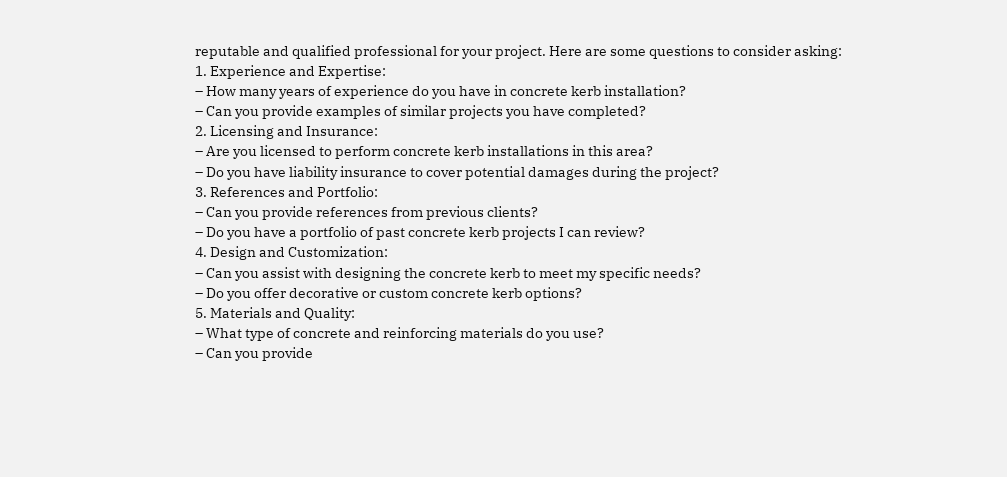reputable and qualified professional for your project. Here are some questions to consider asking:
1. Experience and Expertise:
– How many years of experience do you have in concrete kerb installation?
– Can you provide examples of similar projects you have completed?
2. Licensing and Insurance:
– Are you licensed to perform concrete kerb installations in this area?
– Do you have liability insurance to cover potential damages during the project?
3. References and Portfolio:
– Can you provide references from previous clients?
– Do you have a portfolio of past concrete kerb projects I can review?
4. Design and Customization:
– Can you assist with designing the concrete kerb to meet my specific needs?
– Do you offer decorative or custom concrete kerb options?
5. Materials and Quality:
– What type of concrete and reinforcing materials do you use?
– Can you provide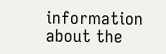information about the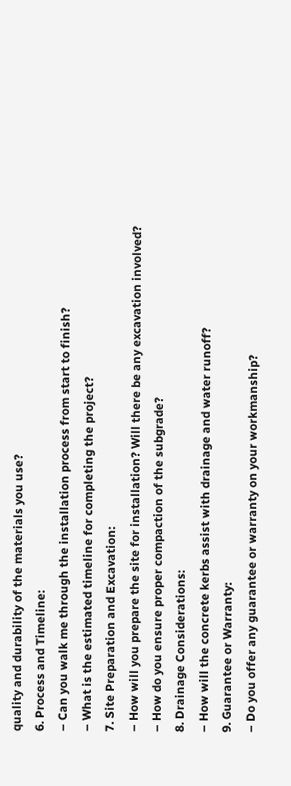quality and durability of the materials you use?
6. Process and Timeline:
– Can you walk me through the installation process from start to finish?
– What is the estimated timeline for completing the project?
7. Site Preparation and Excavation:
– How will you prepare the site for installation? Will there be any excavation involved?
– How do you ensure proper compaction of the subgrade?
8. Drainage Considerations:
– How will the concrete kerbs assist with drainage and water runoff?
9. Guarantee or Warranty:
– Do you offer any guarantee or warranty on your workmanship?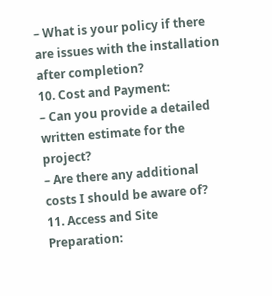– What is your policy if there are issues with the installation after completion?
10. Cost and Payment:
– Can you provide a detailed written estimate for the project?
– Are there any additional costs I should be aware of?
11. Access and Site Preparation: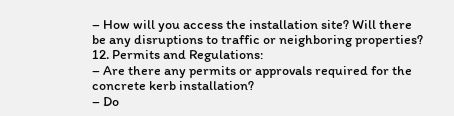– How will you access the installation site? Will there be any disruptions to traffic or neighboring properties?
12. Permits and Regulations:
– Are there any permits or approvals required for the concrete kerb installation?
– Do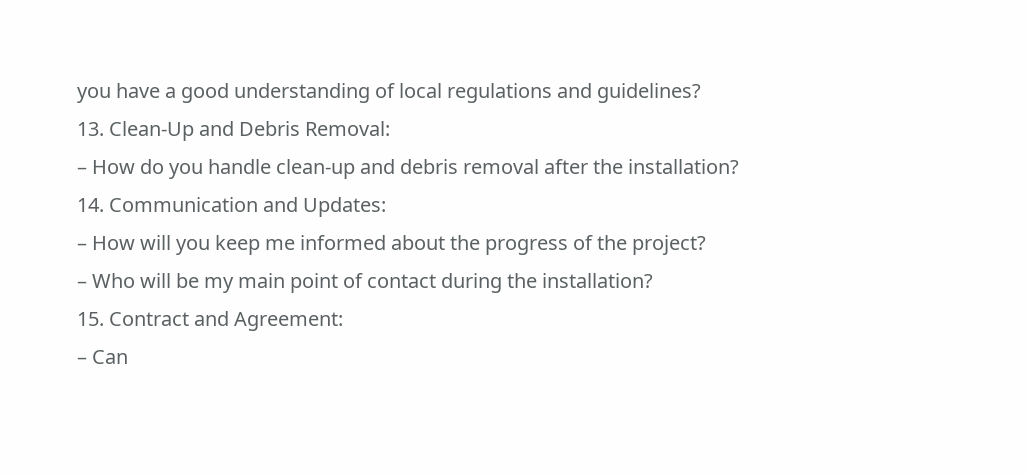you have a good understanding of local regulations and guidelines?
13. Clean-Up and Debris Removal:
– How do you handle clean-up and debris removal after the installation?
14. Communication and Updates:
– How will you keep me informed about the progress of the project?
– Who will be my main point of contact during the installation?
15. Contract and Agreement:
– Can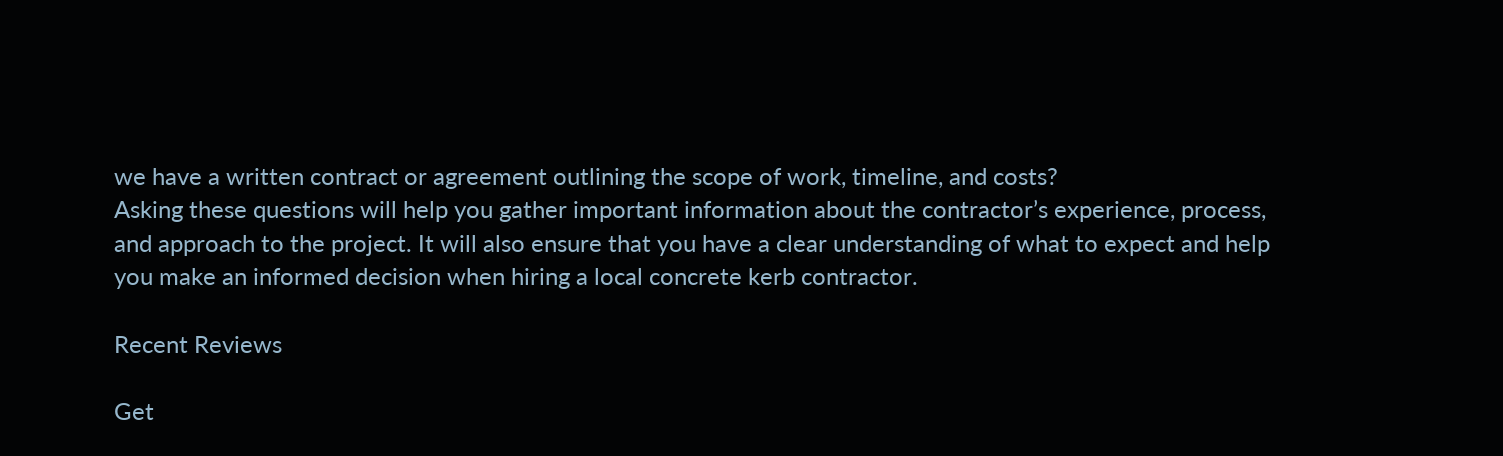we have a written contract or agreement outlining the scope of work, timeline, and costs?
Asking these questions will help you gather important information about the contractor’s experience, process, and approach to the project. It will also ensure that you have a clear understanding of what to expect and help you make an informed decision when hiring a local concrete kerb contractor.

Recent Reviews

Get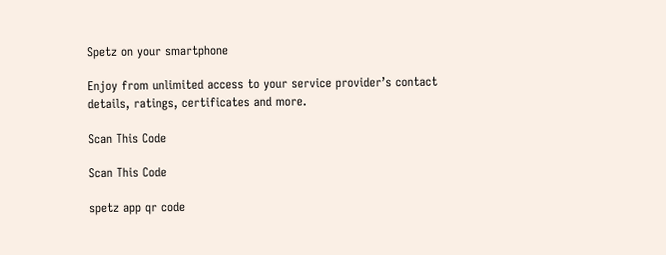Spetz on your smartphone

Enjoy from unlimited access to your service provider’s contact details, ratings, certificates and more.

Scan This Code

Scan This Code

spetz app qr code